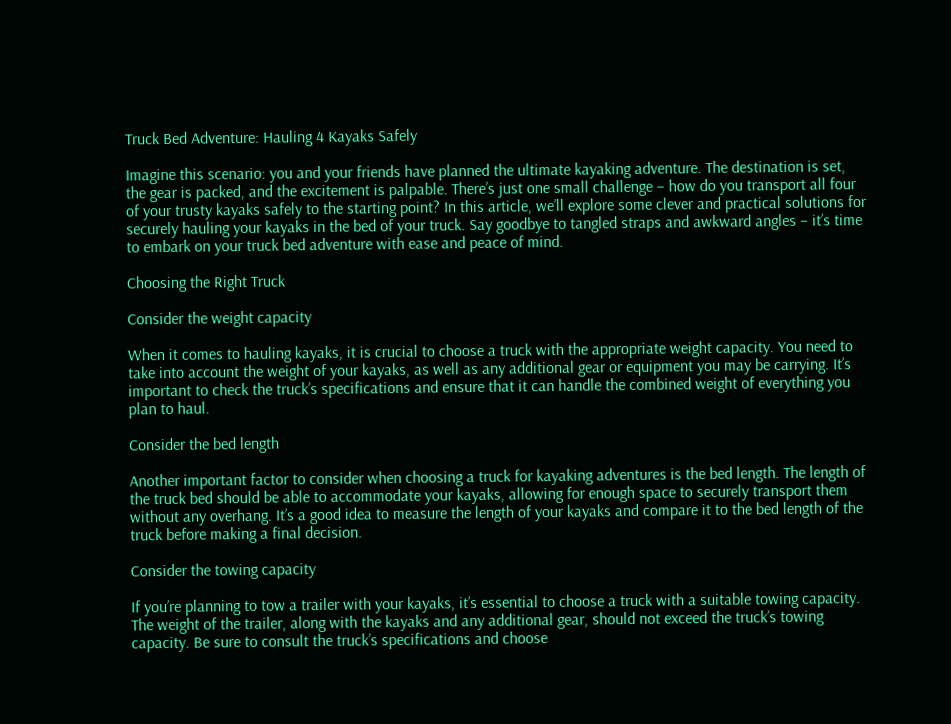Truck Bed Adventure: Hauling 4 Kayaks Safely

Imagine this scenario: you and your friends have planned the ultimate kayaking adventure. The destination is set, the gear is packed, and the excitement is palpable. There’s just one small challenge – how do you transport all four of your trusty kayaks safely to the starting point? In this article, we’ll explore some clever and practical solutions for securely hauling your kayaks in the bed of your truck. Say goodbye to tangled straps and awkward angles – it’s time to embark on your truck bed adventure with ease and peace of mind.

Choosing the Right Truck

Consider the weight capacity

When it comes to hauling kayaks, it is crucial to choose a truck with the appropriate weight capacity. You need to take into account the weight of your kayaks, as well as any additional gear or equipment you may be carrying. It’s important to check the truck’s specifications and ensure that it can handle the combined weight of everything you plan to haul.

Consider the bed length

Another important factor to consider when choosing a truck for kayaking adventures is the bed length. The length of the truck bed should be able to accommodate your kayaks, allowing for enough space to securely transport them without any overhang. It’s a good idea to measure the length of your kayaks and compare it to the bed length of the truck before making a final decision.

Consider the towing capacity

If you’re planning to tow a trailer with your kayaks, it’s essential to choose a truck with a suitable towing capacity. The weight of the trailer, along with the kayaks and any additional gear, should not exceed the truck’s towing capacity. Be sure to consult the truck’s specifications and choose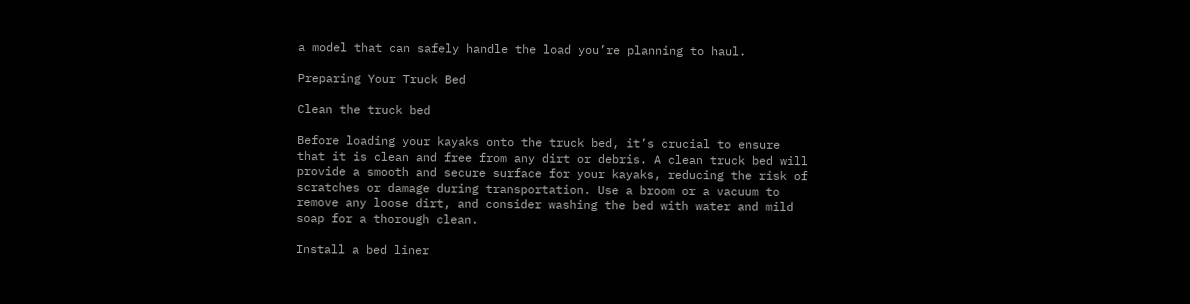a model that can safely handle the load you’re planning to haul.

Preparing Your Truck Bed

Clean the truck bed

Before loading your kayaks onto the truck bed, it’s crucial to ensure that it is clean and free from any dirt or debris. A clean truck bed will provide a smooth and secure surface for your kayaks, reducing the risk of scratches or damage during transportation. Use a broom or a vacuum to remove any loose dirt, and consider washing the bed with water and mild soap for a thorough clean.

Install a bed liner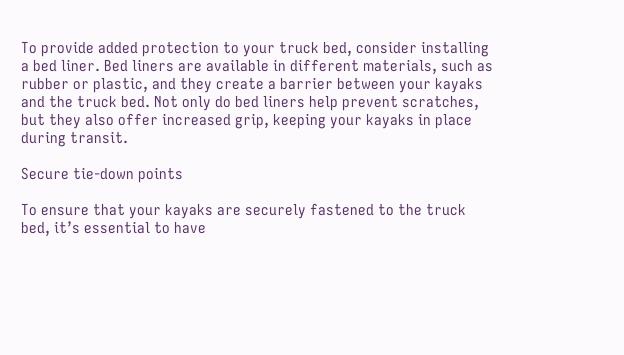To provide added protection to your truck bed, consider installing a bed liner. Bed liners are available in different materials, such as rubber or plastic, and they create a barrier between your kayaks and the truck bed. Not only do bed liners help prevent scratches, but they also offer increased grip, keeping your kayaks in place during transit.

Secure tie-down points

To ensure that your kayaks are securely fastened to the truck bed, it’s essential to have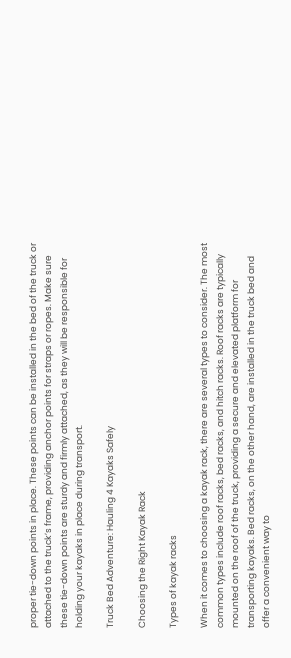proper tie-down points in place. These points can be installed in the bed of the truck or attached to the truck’s frame, providing anchor points for straps or ropes. Make sure these tie-down points are sturdy and firmly attached, as they will be responsible for holding your kayaks in place during transport.

Truck Bed Adventure: Hauling 4 Kayaks Safely

Choosing the Right Kayak Rack

Types of kayak racks

When it comes to choosing a kayak rack, there are several types to consider. The most common types include roof racks, bed racks, and hitch racks. Roof racks are typically mounted on the roof of the truck, providing a secure and elevated platform for transporting kayaks. Bed racks, on the other hand, are installed in the truck bed and offer a convenient way to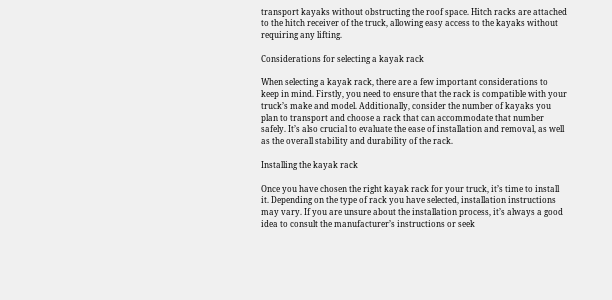transport kayaks without obstructing the roof space. Hitch racks are attached to the hitch receiver of the truck, allowing easy access to the kayaks without requiring any lifting.

Considerations for selecting a kayak rack

When selecting a kayak rack, there are a few important considerations to keep in mind. Firstly, you need to ensure that the rack is compatible with your truck’s make and model. Additionally, consider the number of kayaks you plan to transport and choose a rack that can accommodate that number safely. It’s also crucial to evaluate the ease of installation and removal, as well as the overall stability and durability of the rack.

Installing the kayak rack

Once you have chosen the right kayak rack for your truck, it’s time to install it. Depending on the type of rack you have selected, installation instructions may vary. If you are unsure about the installation process, it’s always a good idea to consult the manufacturer’s instructions or seek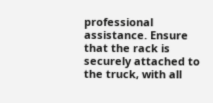professional assistance. Ensure that the rack is securely attached to the truck, with all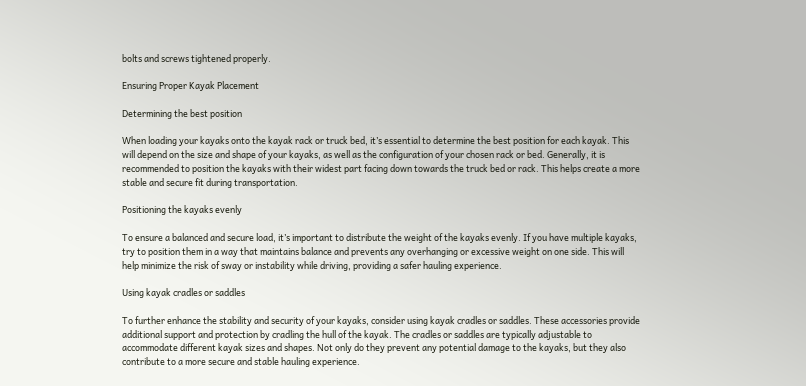bolts and screws tightened properly.

Ensuring Proper Kayak Placement

Determining the best position

When loading your kayaks onto the kayak rack or truck bed, it’s essential to determine the best position for each kayak. This will depend on the size and shape of your kayaks, as well as the configuration of your chosen rack or bed. Generally, it is recommended to position the kayaks with their widest part facing down towards the truck bed or rack. This helps create a more stable and secure fit during transportation.

Positioning the kayaks evenly

To ensure a balanced and secure load, it’s important to distribute the weight of the kayaks evenly. If you have multiple kayaks, try to position them in a way that maintains balance and prevents any overhanging or excessive weight on one side. This will help minimize the risk of sway or instability while driving, providing a safer hauling experience.

Using kayak cradles or saddles

To further enhance the stability and security of your kayaks, consider using kayak cradles or saddles. These accessories provide additional support and protection by cradling the hull of the kayak. The cradles or saddles are typically adjustable to accommodate different kayak sizes and shapes. Not only do they prevent any potential damage to the kayaks, but they also contribute to a more secure and stable hauling experience.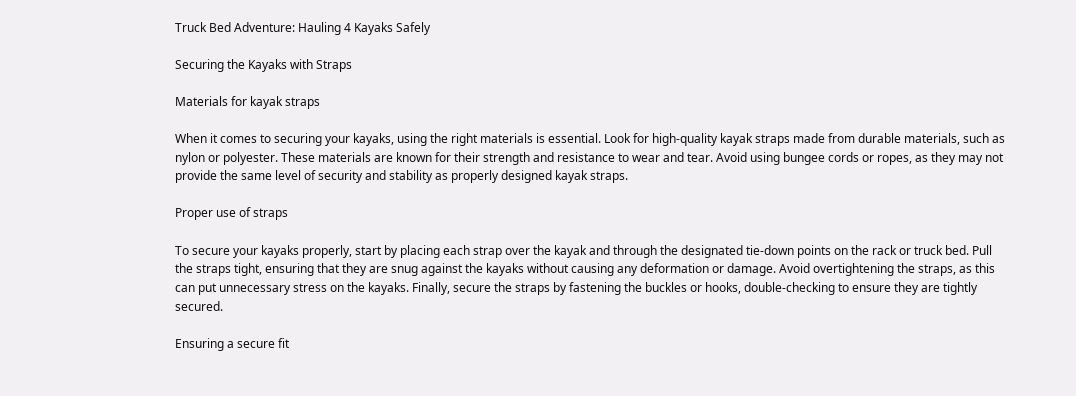Truck Bed Adventure: Hauling 4 Kayaks Safely

Securing the Kayaks with Straps

Materials for kayak straps

When it comes to securing your kayaks, using the right materials is essential. Look for high-quality kayak straps made from durable materials, such as nylon or polyester. These materials are known for their strength and resistance to wear and tear. Avoid using bungee cords or ropes, as they may not provide the same level of security and stability as properly designed kayak straps.

Proper use of straps

To secure your kayaks properly, start by placing each strap over the kayak and through the designated tie-down points on the rack or truck bed. Pull the straps tight, ensuring that they are snug against the kayaks without causing any deformation or damage. Avoid overtightening the straps, as this can put unnecessary stress on the kayaks. Finally, secure the straps by fastening the buckles or hooks, double-checking to ensure they are tightly secured.

Ensuring a secure fit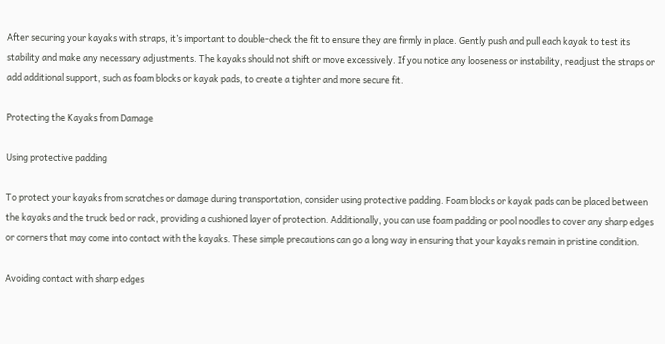After securing your kayaks with straps, it’s important to double-check the fit to ensure they are firmly in place. Gently push and pull each kayak to test its stability and make any necessary adjustments. The kayaks should not shift or move excessively. If you notice any looseness or instability, readjust the straps or add additional support, such as foam blocks or kayak pads, to create a tighter and more secure fit.

Protecting the Kayaks from Damage

Using protective padding

To protect your kayaks from scratches or damage during transportation, consider using protective padding. Foam blocks or kayak pads can be placed between the kayaks and the truck bed or rack, providing a cushioned layer of protection. Additionally, you can use foam padding or pool noodles to cover any sharp edges or corners that may come into contact with the kayaks. These simple precautions can go a long way in ensuring that your kayaks remain in pristine condition.

Avoiding contact with sharp edges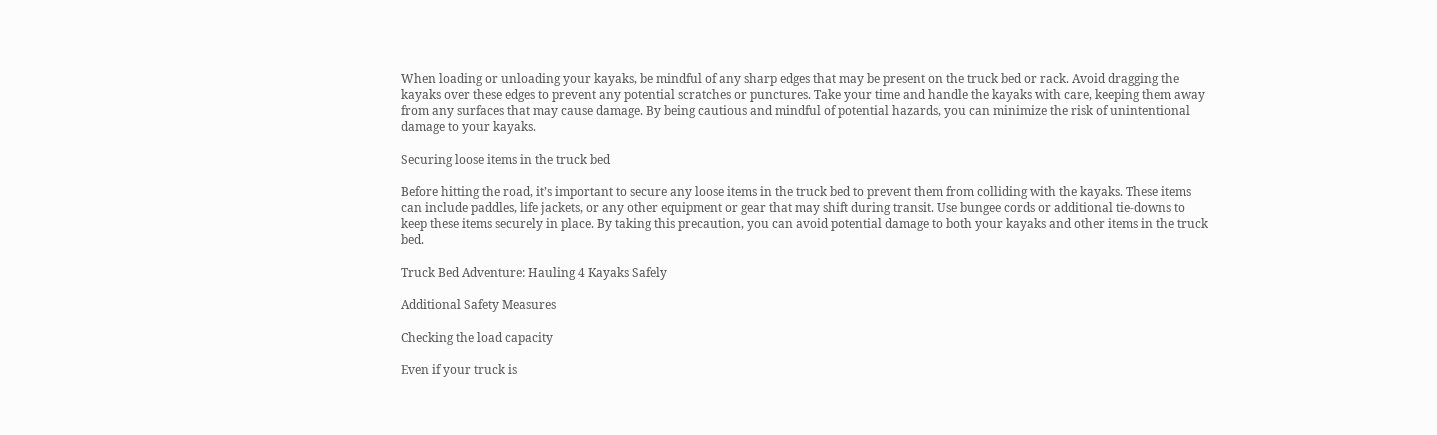When loading or unloading your kayaks, be mindful of any sharp edges that may be present on the truck bed or rack. Avoid dragging the kayaks over these edges to prevent any potential scratches or punctures. Take your time and handle the kayaks with care, keeping them away from any surfaces that may cause damage. By being cautious and mindful of potential hazards, you can minimize the risk of unintentional damage to your kayaks.

Securing loose items in the truck bed

Before hitting the road, it’s important to secure any loose items in the truck bed to prevent them from colliding with the kayaks. These items can include paddles, life jackets, or any other equipment or gear that may shift during transit. Use bungee cords or additional tie-downs to keep these items securely in place. By taking this precaution, you can avoid potential damage to both your kayaks and other items in the truck bed.

Truck Bed Adventure: Hauling 4 Kayaks Safely

Additional Safety Measures

Checking the load capacity

Even if your truck is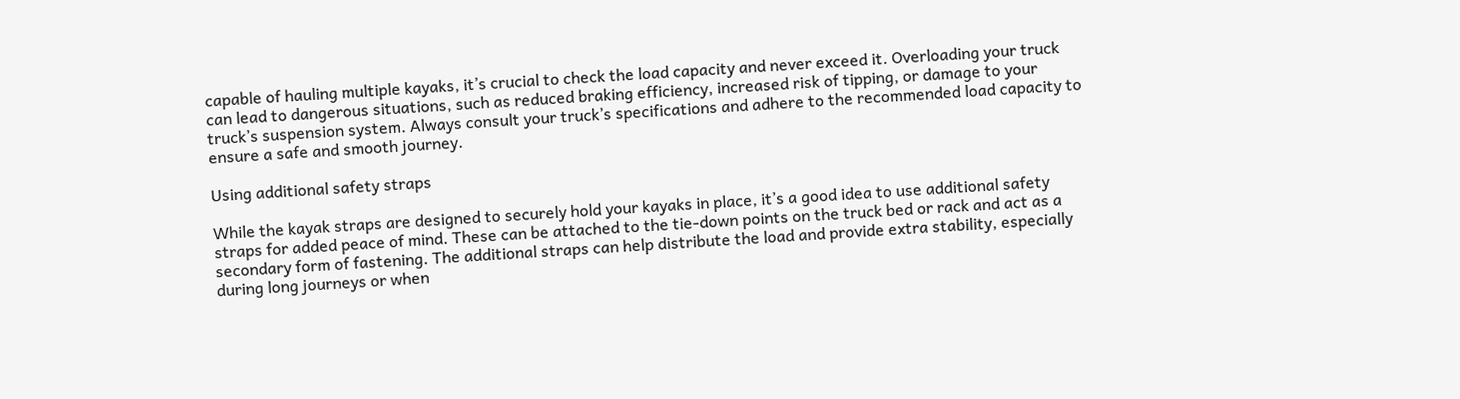capable of hauling multiple kayaks, it’s crucial to check the load capacity and never exceed it. Overloading your truck can lead to dangerous situations, such as reduced braking efficiency, increased risk of tipping, or damage to your truck’s suspension system. Always consult your truck’s specifications and adhere to the recommended load capacity to ensure a safe and smooth journey.

Using additional safety straps

While the kayak straps are designed to securely hold your kayaks in place, it’s a good idea to use additional safety straps for added peace of mind. These can be attached to the tie-down points on the truck bed or rack and act as a secondary form of fastening. The additional straps can help distribute the load and provide extra stability, especially during long journeys or when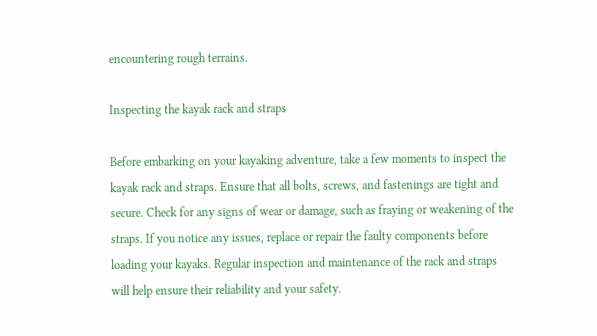encountering rough terrains.

Inspecting the kayak rack and straps

Before embarking on your kayaking adventure, take a few moments to inspect the kayak rack and straps. Ensure that all bolts, screws, and fastenings are tight and secure. Check for any signs of wear or damage, such as fraying or weakening of the straps. If you notice any issues, replace or repair the faulty components before loading your kayaks. Regular inspection and maintenance of the rack and straps will help ensure their reliability and your safety.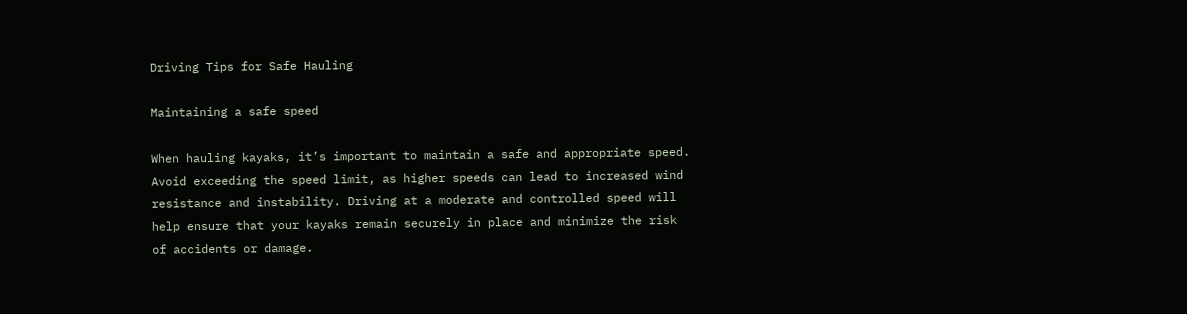Driving Tips for Safe Hauling

Maintaining a safe speed

When hauling kayaks, it’s important to maintain a safe and appropriate speed. Avoid exceeding the speed limit, as higher speeds can lead to increased wind resistance and instability. Driving at a moderate and controlled speed will help ensure that your kayaks remain securely in place and minimize the risk of accidents or damage.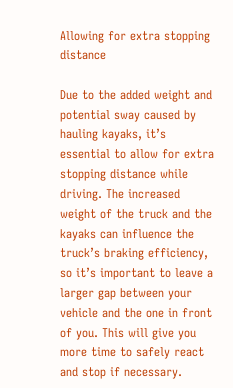Allowing for extra stopping distance

Due to the added weight and potential sway caused by hauling kayaks, it’s essential to allow for extra stopping distance while driving. The increased weight of the truck and the kayaks can influence the truck’s braking efficiency, so it’s important to leave a larger gap between your vehicle and the one in front of you. This will give you more time to safely react and stop if necessary.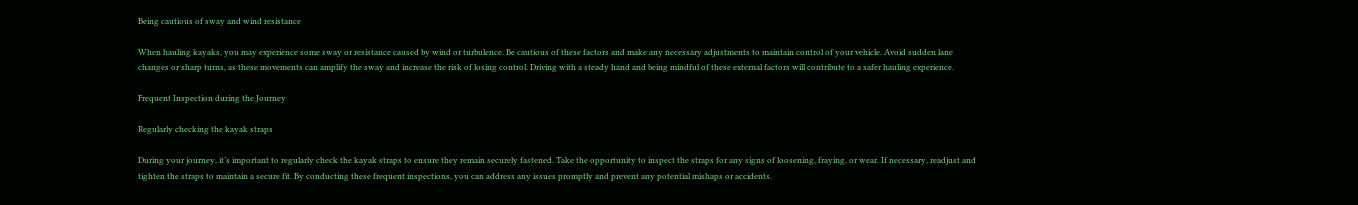Being cautious of sway and wind resistance

When hauling kayaks, you may experience some sway or resistance caused by wind or turbulence. Be cautious of these factors and make any necessary adjustments to maintain control of your vehicle. Avoid sudden lane changes or sharp turns, as these movements can amplify the sway and increase the risk of losing control. Driving with a steady hand and being mindful of these external factors will contribute to a safer hauling experience.

Frequent Inspection during the Journey

Regularly checking the kayak straps

During your journey, it’s important to regularly check the kayak straps to ensure they remain securely fastened. Take the opportunity to inspect the straps for any signs of loosening, fraying, or wear. If necessary, readjust and tighten the straps to maintain a secure fit. By conducting these frequent inspections, you can address any issues promptly and prevent any potential mishaps or accidents.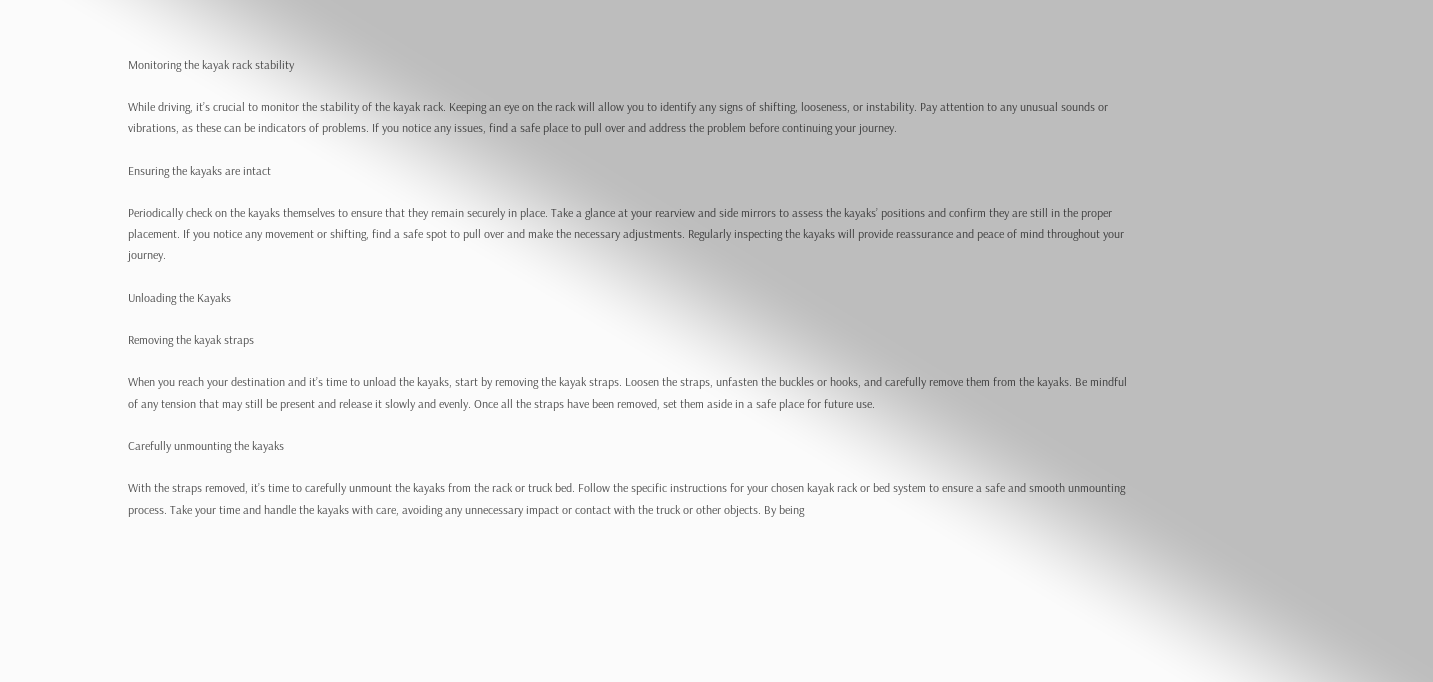Monitoring the kayak rack stability

While driving, it’s crucial to monitor the stability of the kayak rack. Keeping an eye on the rack will allow you to identify any signs of shifting, looseness, or instability. Pay attention to any unusual sounds or vibrations, as these can be indicators of problems. If you notice any issues, find a safe place to pull over and address the problem before continuing your journey.

Ensuring the kayaks are intact

Periodically check on the kayaks themselves to ensure that they remain securely in place. Take a glance at your rearview and side mirrors to assess the kayaks’ positions and confirm they are still in the proper placement. If you notice any movement or shifting, find a safe spot to pull over and make the necessary adjustments. Regularly inspecting the kayaks will provide reassurance and peace of mind throughout your journey.

Unloading the Kayaks

Removing the kayak straps

When you reach your destination and it’s time to unload the kayaks, start by removing the kayak straps. Loosen the straps, unfasten the buckles or hooks, and carefully remove them from the kayaks. Be mindful of any tension that may still be present and release it slowly and evenly. Once all the straps have been removed, set them aside in a safe place for future use.

Carefully unmounting the kayaks

With the straps removed, it’s time to carefully unmount the kayaks from the rack or truck bed. Follow the specific instructions for your chosen kayak rack or bed system to ensure a safe and smooth unmounting process. Take your time and handle the kayaks with care, avoiding any unnecessary impact or contact with the truck or other objects. By being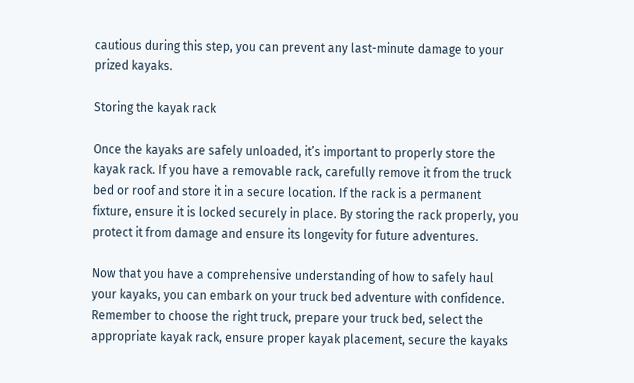cautious during this step, you can prevent any last-minute damage to your prized kayaks.

Storing the kayak rack

Once the kayaks are safely unloaded, it’s important to properly store the kayak rack. If you have a removable rack, carefully remove it from the truck bed or roof and store it in a secure location. If the rack is a permanent fixture, ensure it is locked securely in place. By storing the rack properly, you protect it from damage and ensure its longevity for future adventures.

Now that you have a comprehensive understanding of how to safely haul your kayaks, you can embark on your truck bed adventure with confidence. Remember to choose the right truck, prepare your truck bed, select the appropriate kayak rack, ensure proper kayak placement, secure the kayaks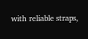with reliable straps,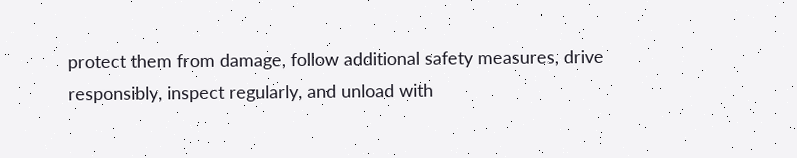protect them from damage, follow additional safety measures, drive responsibly, inspect regularly, and unload with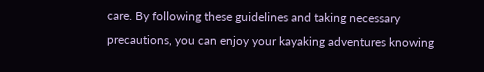care. By following these guidelines and taking necessary precautions, you can enjoy your kayaking adventures knowing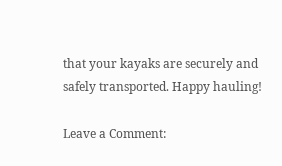that your kayaks are securely and safely transported. Happy hauling!

Leave a Comment: